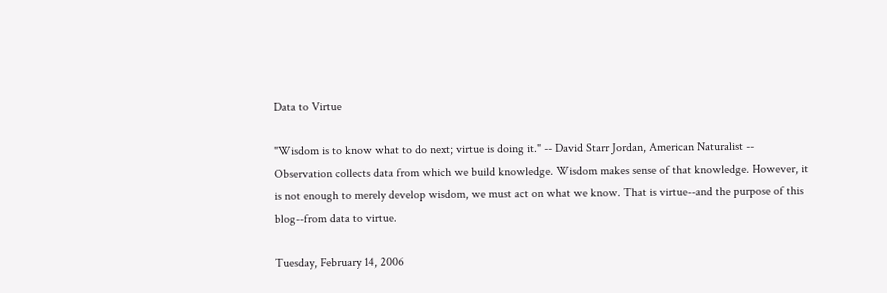Data to Virtue

"Wisdom is to know what to do next; virtue is doing it." -- David Starr Jordan, American Naturalist -- Observation collects data from which we build knowledge. Wisdom makes sense of that knowledge. However, it is not enough to merely develop wisdom, we must act on what we know. That is virtue--and the purpose of this blog--from data to virtue.

Tuesday, February 14, 2006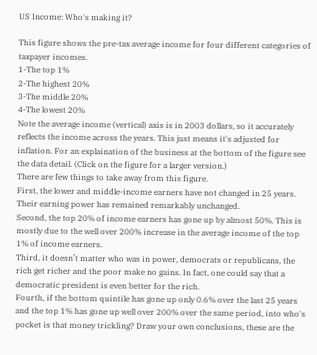US Income: Who's making it?

This figure shows the pre-tax average income for four different categories of taxpayer incomes.
1-The top 1%
2-The highest 20%
3-The middle 20%
4-The lowest 20%
Note the average income (vertical) axis is in 2003 dollars, so it accurately reflects the income across the years. This just means it's adjusted for inflation. For an explaination of the business at the bottom of the figure see the data detail. (Click on the figure for a larger version.)
There are few things to take away from this figure.
First, the lower and middle-income earners have not changed in 25 years. Their earning power has remained remarkably unchanged.
Second, the top 20% of income earners has gone up by almost 50%. This is mostly due to the well over 200% increase in the average income of the top 1% of income earners.
Third, it doesn’t matter who was in power, democrats or republicans, the rich get richer and the poor make no gains. In fact, one could say that a democratic president is even better for the rich.
Fourth, if the bottom quintile has gone up only 0.6% over the last 25 years and the top 1% has gone up well over 200% over the same period, into who's pocket is that money trickling? Draw your own conclusions, these are the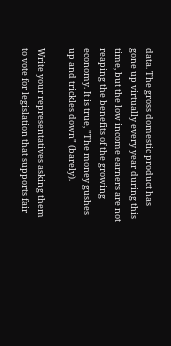data. The gross domestic product has gone up virtually every year during this time, but the low income earners are not reaping the benefits of the growing economy. It is true, "The money gushes up and trickles down" (barely).

Write your representatives asking them to vote for legislation that supports fair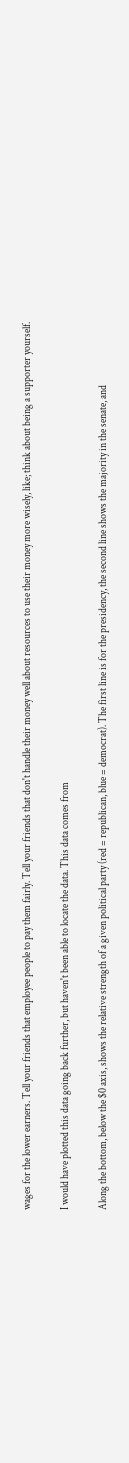wages for the lower earners. Tell your friends that employee people to pay them fairly. Tell your friends that don't handle their money well about resources to use their money more wisely, like; think about being a supporter yourself.

I would have plotted this data going back further, but haven't been able to locate the data. This data comes from

Along the bottom, below the $0 axis, shows the relative strength of a given political party (red = republican, blue = democrat). The first line is for the presidency, the second line shows the majority in the senate, and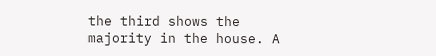the third shows the majority in the house. A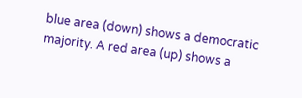blue area (down) shows a democratic majority. A red area (up) shows a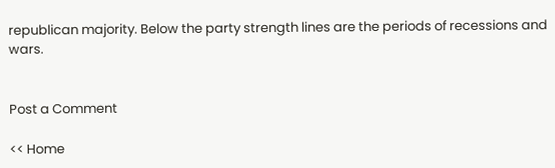republican majority. Below the party strength lines are the periods of recessions and wars.


Post a Comment

<< Home